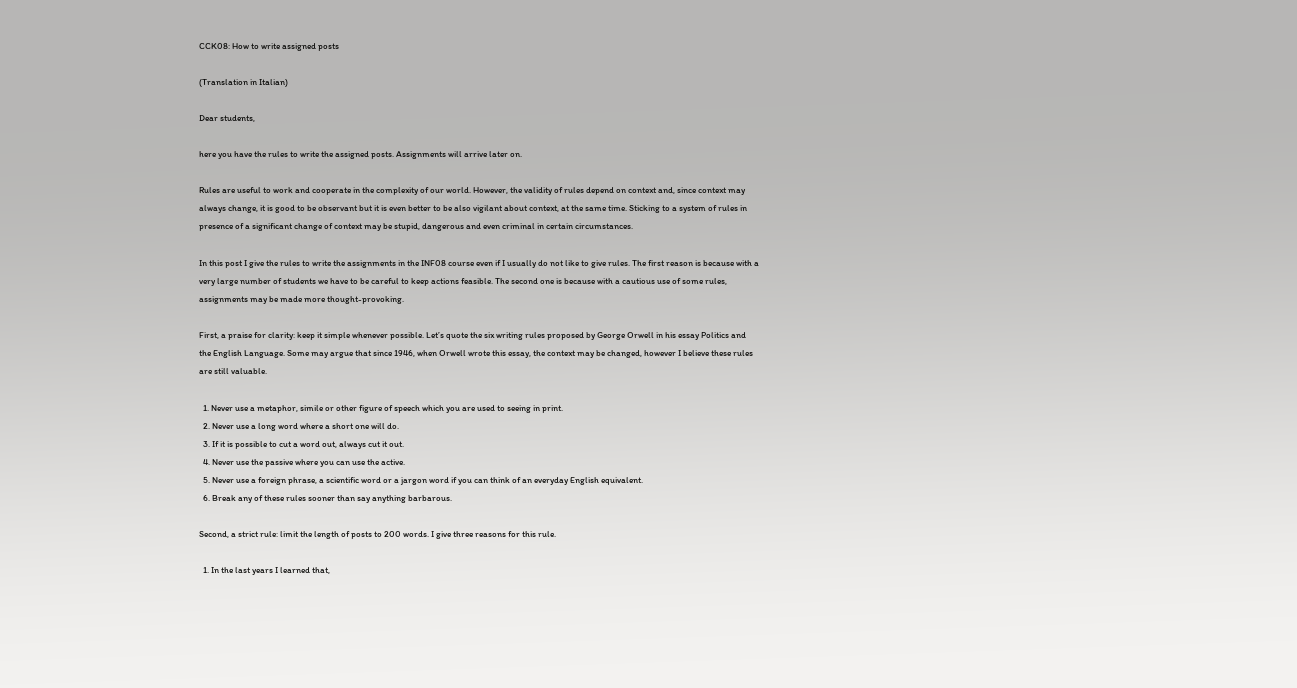CCK08: How to write assigned posts

(Translation in Italian)

Dear students,

here you have the rules to write the assigned posts. Assignments will arrive later on.

Rules are useful to work and cooperate in the complexity of our world. However, the validity of rules depend on context and, since context may always change, it is good to be observant but it is even better to be also vigilant about context, at the same time. Sticking to a system of rules in presence of a significant change of context may be stupid, dangerous and even criminal in certain circumstances.

In this post I give the rules to write the assignments in the INF08 course even if I usually do not like to give rules. The first reason is because with a very large number of students we have to be careful to keep actions feasible. The second one is because with a cautious use of some rules, assignments may be made more thought-provoking.

First, a praise for clarity: keep it simple whenever possible. Let’s quote the six writing rules proposed by George Orwell in his essay Politics and the English Language. Some may argue that since 1946, when Orwell wrote this essay, the context may be changed, however I believe these rules are still valuable.

  1. Never use a metaphor, simile or other figure of speech which you are used to seeing in print.
  2. Never use a long word where a short one will do.
  3. If it is possible to cut a word out, always cut it out.
  4. Never use the passive where you can use the active.
  5. Never use a foreign phrase, a scientific word or a jargon word if you can think of an everyday English equivalent.
  6. Break any of these rules sooner than say anything barbarous.

Second, a strict rule: limit the length of posts to 200 words. I give three reasons for this rule.

  1. In the last years I learned that,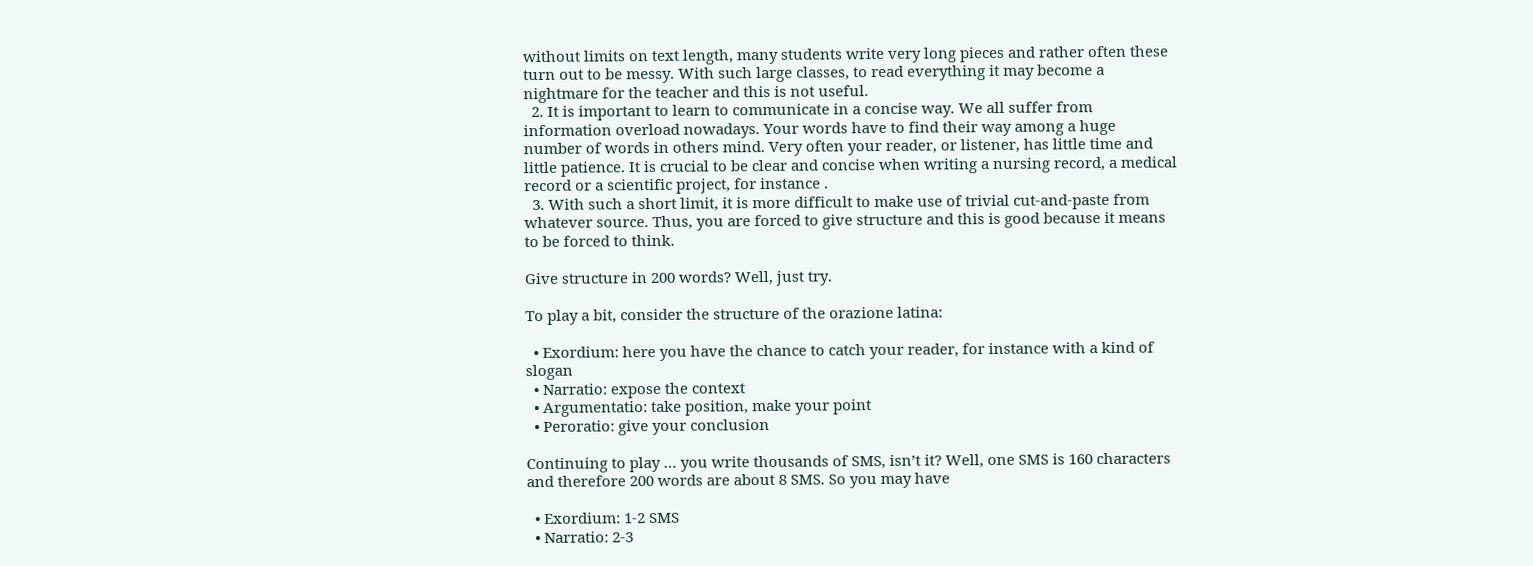without limits on text length, many students write very long pieces and rather often these turn out to be messy. With such large classes, to read everything it may become a nightmare for the teacher and this is not useful.
  2. It is important to learn to communicate in a concise way. We all suffer from information overload nowadays. Your words have to find their way among a huge number of words in others mind. Very often your reader, or listener, has little time and little patience. It is crucial to be clear and concise when writing a nursing record, a medical record or a scientific project, for instance .
  3. With such a short limit, it is more difficult to make use of trivial cut-and-paste from whatever source. Thus, you are forced to give structure and this is good because it means to be forced to think.

Give structure in 200 words? Well, just try.

To play a bit, consider the structure of the orazione latina:

  • Exordium: here you have the chance to catch your reader, for instance with a kind of slogan
  • Narratio: expose the context
  • Argumentatio: take position, make your point
  • Peroratio: give your conclusion

Continuing to play … you write thousands of SMS, isn’t it? Well, one SMS is 160 characters and therefore 200 words are about 8 SMS. So you may have

  • Exordium: 1-2 SMS
  • Narratio: 2-3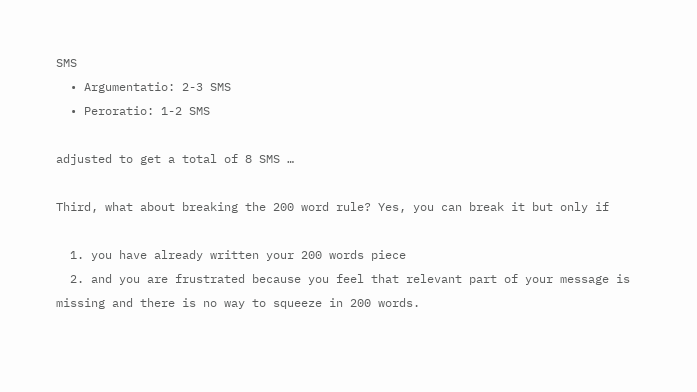SMS
  • Argumentatio: 2-3 SMS
  • Peroratio: 1-2 SMS

adjusted to get a total of 8 SMS …

Third, what about breaking the 200 word rule? Yes, you can break it but only if

  1. you have already written your 200 words piece
  2. and you are frustrated because you feel that relevant part of your message is missing and there is no way to squeeze in 200 words.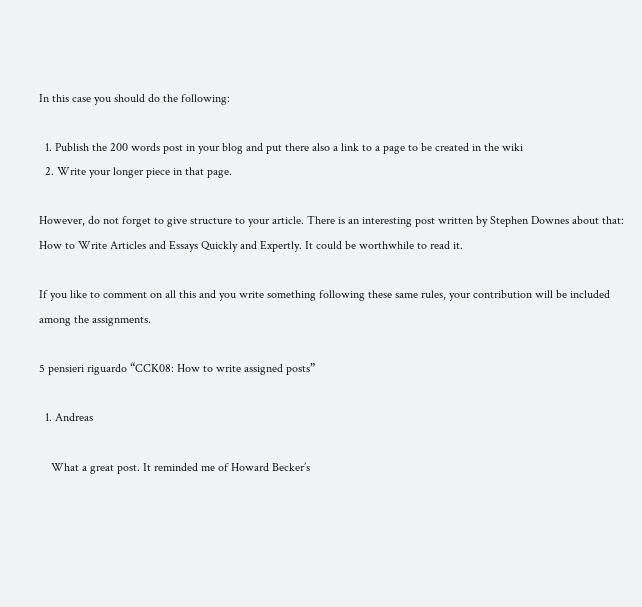In this case you should do the following:

  1. Publish the 200 words post in your blog and put there also a link to a page to be created in the wiki
  2. Write your longer piece in that page.

However, do not forget to give structure to your article. There is an interesting post written by Stephen Downes about that: How to Write Articles and Essays Quickly and Expertly. It could be worthwhile to read it.

If you like to comment on all this and you write something following these same rules, your contribution will be included among the assignments.

5 pensieri riguardo “CCK08: How to write assigned posts”

  1. Andreas

    What a great post. It reminded me of Howard Becker’s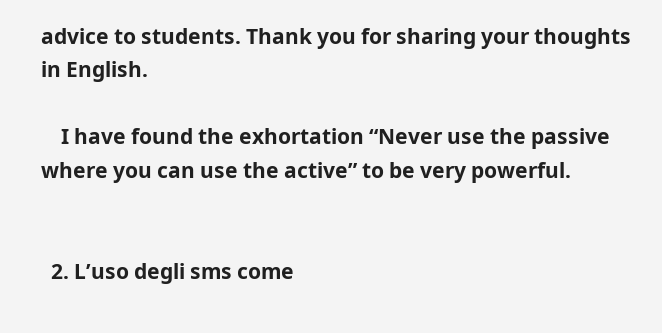advice to students. Thank you for sharing your thoughts in English.

    I have found the exhortation “Never use the passive where you can use the active” to be very powerful.


  2. L’uso degli sms come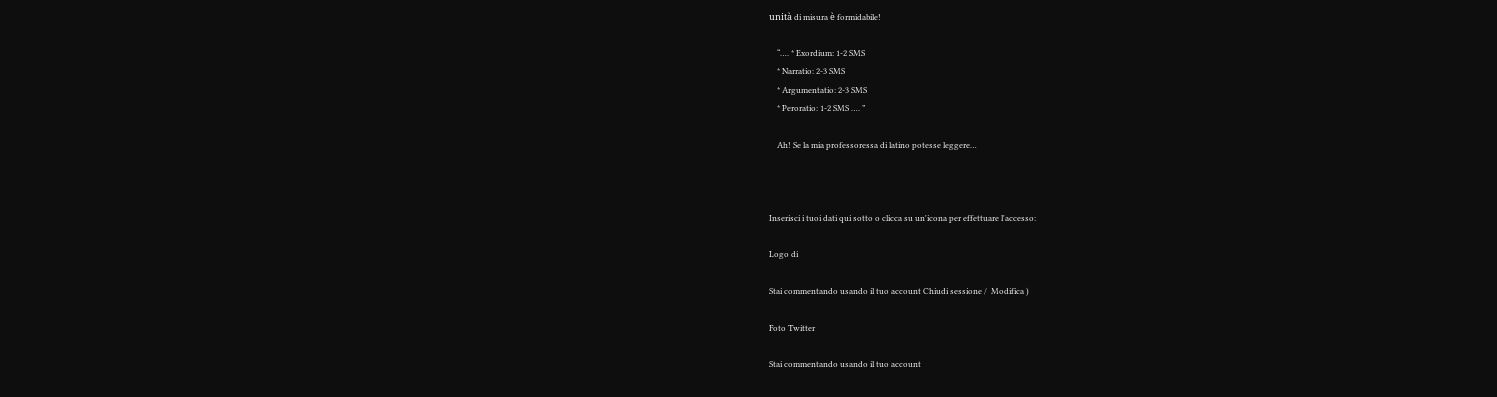unità di misura è formidabile!

    “…. * Exordium: 1-2 SMS
    * Narratio: 2-3 SMS
    * Argumentatio: 2-3 SMS
    * Peroratio: 1-2 SMS …. ”

    Ah! Se la mia professoressa di latino potesse leggere…



Inserisci i tuoi dati qui sotto o clicca su un'icona per effettuare l'accesso:

Logo di

Stai commentando usando il tuo account Chiudi sessione /  Modifica )

Foto Twitter

Stai commentando usando il tuo account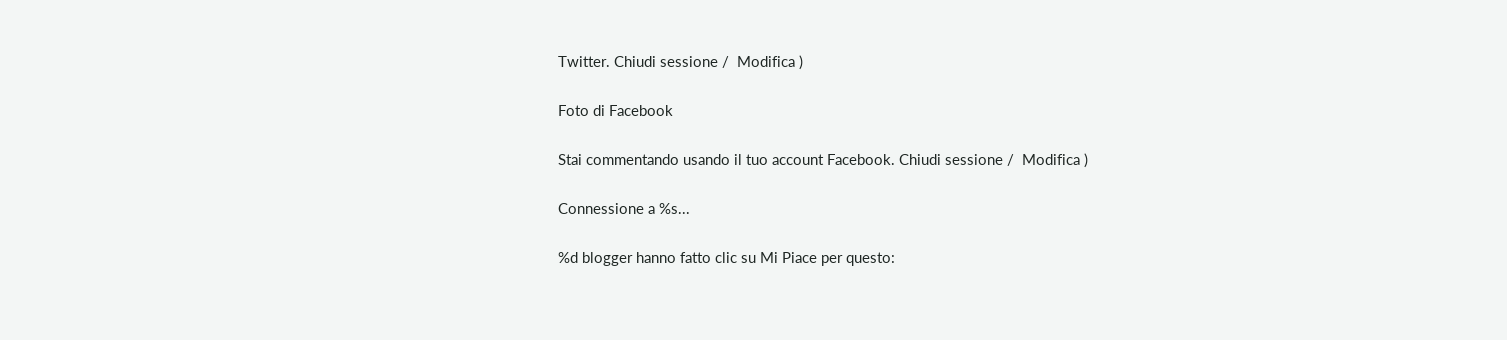Twitter. Chiudi sessione /  Modifica )

Foto di Facebook

Stai commentando usando il tuo account Facebook. Chiudi sessione /  Modifica )

Connessione a %s...

%d blogger hanno fatto clic su Mi Piace per questo: